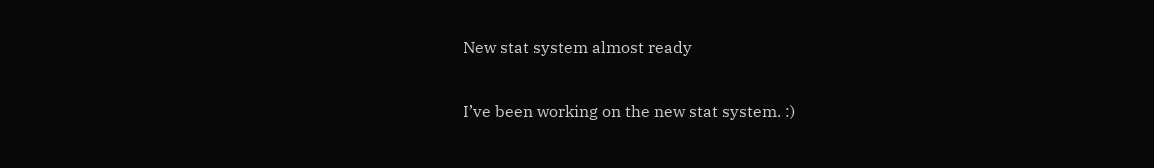New stat system almost ready

I’ve been working on the new stat system. :)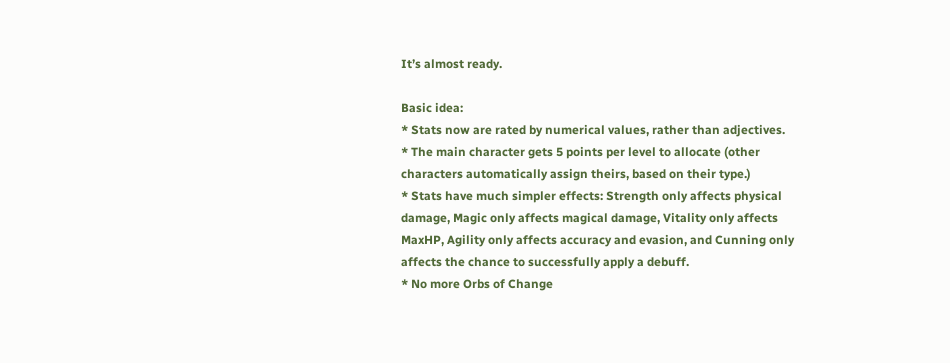It’s almost ready.

Basic idea:
* Stats now are rated by numerical values, rather than adjectives.
* The main character gets 5 points per level to allocate (other characters automatically assign theirs, based on their type.)
* Stats have much simpler effects: Strength only affects physical damage, Magic only affects magical damage, Vitality only affects MaxHP, Agility only affects accuracy and evasion, and Cunning only affects the chance to successfully apply a debuff.
* No more Orbs of Change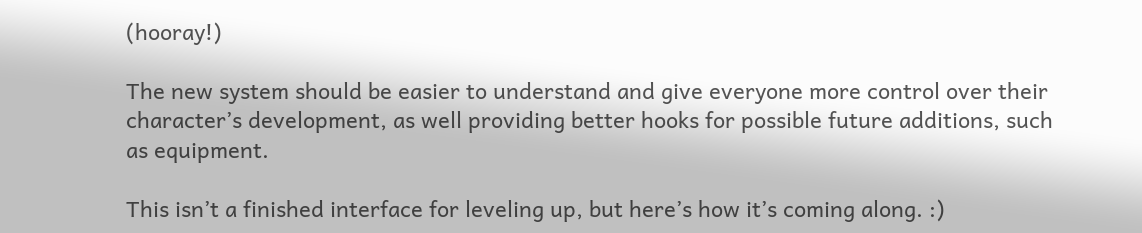(hooray!)

The new system should be easier to understand and give everyone more control over their character’s development, as well providing better hooks for possible future additions, such as equipment.

This isn’t a finished interface for leveling up, but here’s how it’s coming along. :)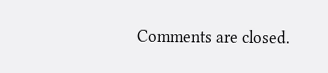Comments are closed.